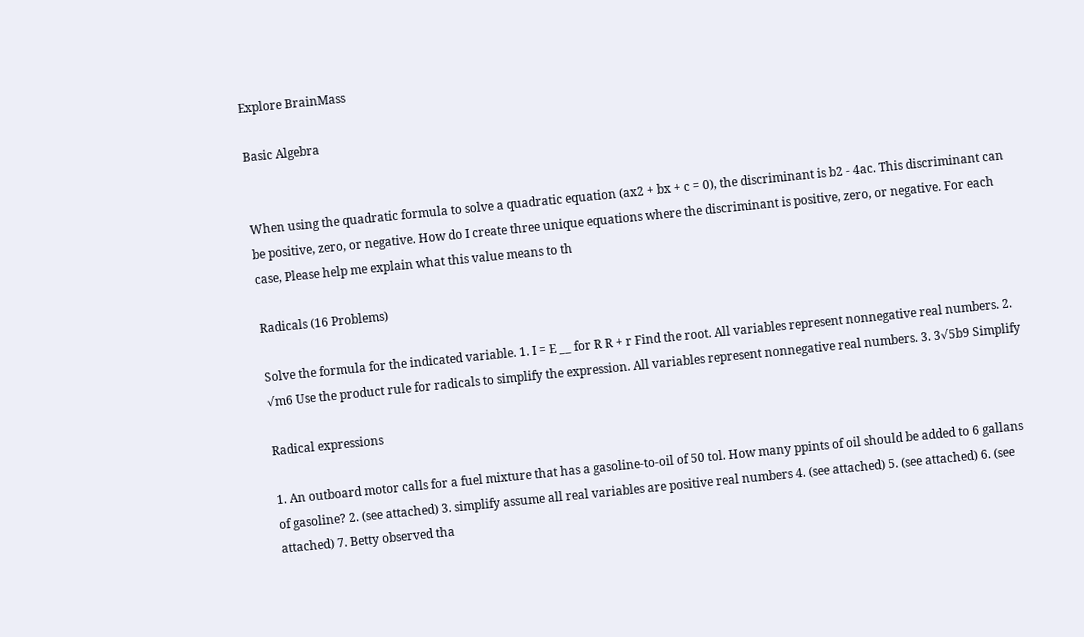Explore BrainMass

Basic Algebra


When using the quadratic formula to solve a quadratic equation (ax2 + bx + c = 0), the discriminant is b2 - 4ac. This discriminant can be positive, zero, or negative. How do I create three unique equations where the discriminant is positive, zero, or negative. For each case, Please help me explain what this value means to th

Radicals (16 Problems)

Solve the formula for the indicated variable. 1. I = E __ for R R + r Find the root. All variables represent nonnegative real numbers. 2. √m6 Use the product rule for radicals to simplify the expression. All variables represent nonnegative real numbers. 3. 3√5b9 Simplify

Radical expressions

1. An outboard motor calls for a fuel mixture that has a gasoline-to-oil of 50 tol. How many ppints of oil should be added to 6 gallans of gasoline? 2. (see attached) 3. simplify assume all real variables are positive real numbers 4. (see attached) 5. (see attached) 6. (see attached) 7. Betty observed tha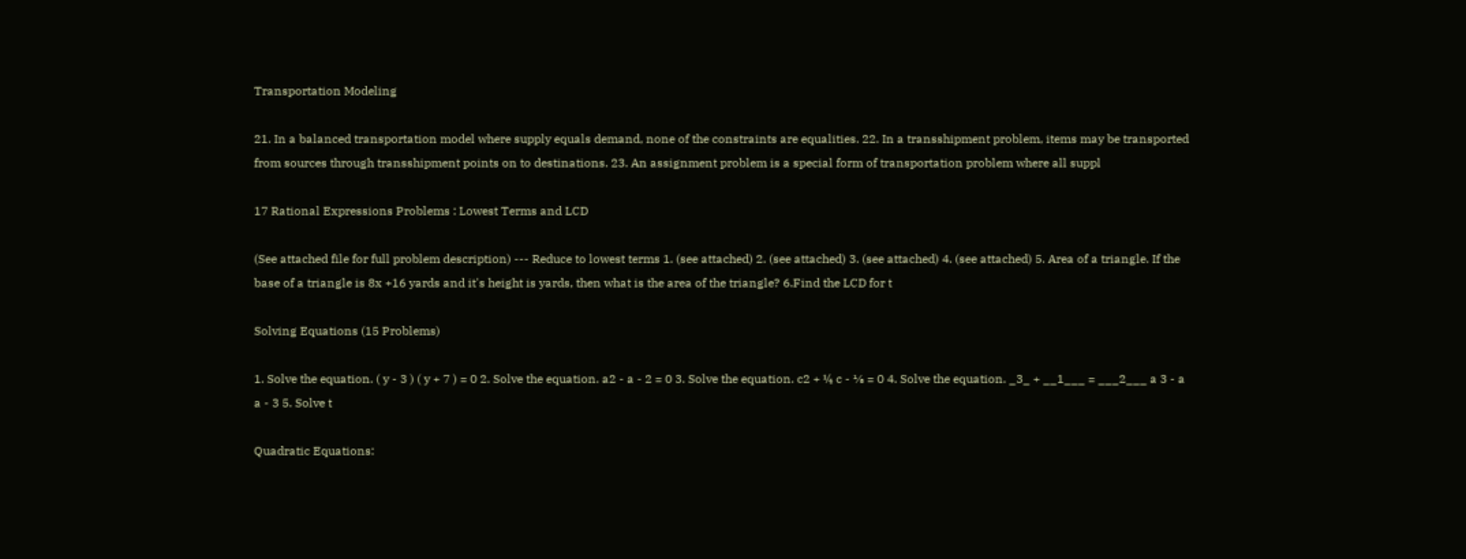Transportation Modeling

21. In a balanced transportation model where supply equals demand, none of the constraints are equalities. 22. In a transshipment problem, items may be transported from sources through transshipment points on to destinations. 23. An assignment problem is a special form of transportation problem where all suppl

17 Rational Expressions Problems : Lowest Terms and LCD

(See attached file for full problem description) --- Reduce to lowest terms 1. (see attached) 2. (see attached) 3. (see attached) 4. (see attached) 5. Area of a triangle. If the base of a triangle is 8x +16 yards and it's height is yards, then what is the area of the triangle? 6.Find the LCD for t

Solving Equations (15 Problems)

1. Solve the equation. ( y - 3 ) ( y + 7 ) = 0 2. Solve the equation. a2 - a - 2 = 0 3. Solve the equation. c2 + ¼ c - ⅛ = 0 4. Solve the equation. _3_ + __1___ = ___2___ a 3 - a a - 3 5. Solve t

Quadratic Equations: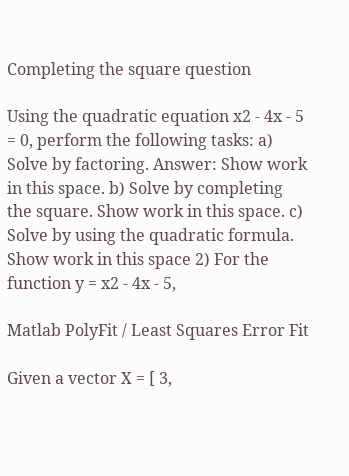Completing the square question

Using the quadratic equation x2 - 4x - 5 = 0, perform the following tasks: a) Solve by factoring. Answer: Show work in this space. b) Solve by completing the square. Show work in this space. c) Solve by using the quadratic formula. Show work in this space 2) For the function y = x2 - 4x - 5,

Matlab PolyFit / Least Squares Error Fit

Given a vector X = [ 3,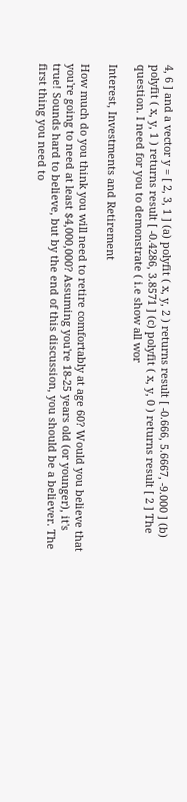4, 6 ] and a vector y = [ 2, 3, 1 ] (a) polyfit ( x, y, 2 ) returns result [ -0.666, 5.6667, -9.000 ] (b) polyfit ( x, y, 1 ) returns result [ -0.4286, 3.8571 ] (c) polyfit ( x, y, 0 ) returns result [ 2 ] The question. I need for you to demonstrate ( i.e show all wor

Interest, Investments and Retirement

How much do you think you will need to retire comfortably at age 60? Would you believe that you're going to need at least $4,000,000? Assuming you're 18-25 years old (or younger), it's true! Sounds hard to believe, but by the end of this discussion, you should be a believer. The first thing you need to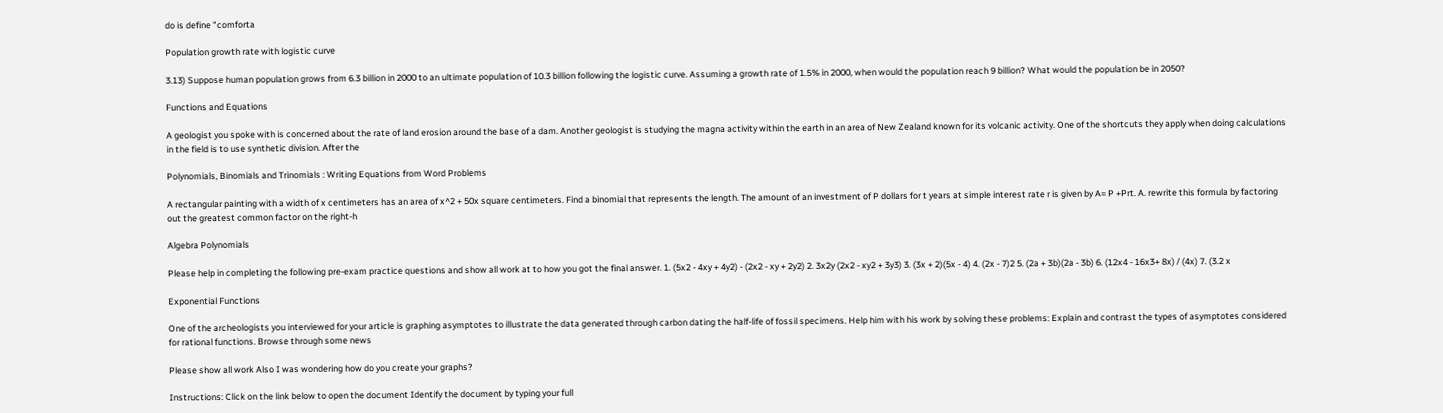do is define "comforta

Population growth rate with logistic curve

3.13) Suppose human population grows from 6.3 billion in 2000 to an ultimate population of 10.3 billion following the logistic curve. Assuming a growth rate of 1.5% in 2000, when would the population reach 9 billion? What would the population be in 2050?

Functions and Equations

A geologist you spoke with is concerned about the rate of land erosion around the base of a dam. Another geologist is studying the magna activity within the earth in an area of New Zealand known for its volcanic activity. One of the shortcuts they apply when doing calculations in the field is to use synthetic division. After the

Polynomials, Binomials and Trinomials : Writing Equations from Word Problems

A rectangular painting with a width of x centimeters has an area of x^2 + 50x square centimeters. Find a binomial that represents the length. The amount of an investment of P dollars for t years at simple interest rate r is given by A= P +Prt. A. rewrite this formula by factoring out the greatest common factor on the right-h

Algebra Polynomials

Please help in completing the following pre-exam practice questions and show all work at to how you got the final answer. 1. (5x2 - 4xy + 4y2) - (2x2 - xy + 2y2) 2. 3x2y (2x2 - xy2 + 3y3) 3. (3x + 2)(5x - 4) 4. (2x - 7)2 5. (2a + 3b)(2a - 3b) 6. (12x4 - 16x3+ 8x) / (4x) 7. (3.2 x

Exponential Functions

One of the archeologists you interviewed for your article is graphing asymptotes to illustrate the data generated through carbon dating the half-life of fossil specimens. Help him with his work by solving these problems: Explain and contrast the types of asymptotes considered for rational functions. Browse through some news

Please show all work Also I was wondering how do you create your graphs?

Instructions: Click on the link below to open the document Identify the document by typing your full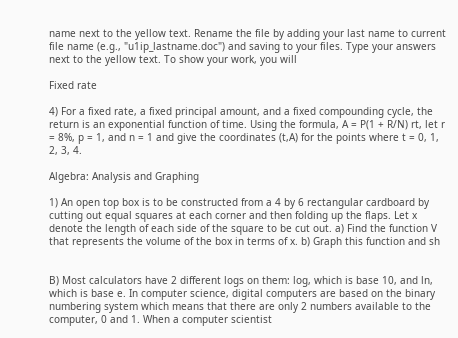name next to the yellow text. Rename the file by adding your last name to current file name (e.g., "u1ip_lastname.doc") and saving to your files. Type your answers next to the yellow text. To show your work, you will

Fixed rate

4) For a fixed rate, a fixed principal amount, and a fixed compounding cycle, the return is an exponential function of time. Using the formula, A = P(1 + R/N) rt, let r = 8%, p = 1, and n = 1 and give the coordinates (t,A) for the points where t = 0, 1, 2, 3, 4.

Algebra: Analysis and Graphing

1) An open top box is to be constructed from a 4 by 6 rectangular cardboard by cutting out equal squares at each corner and then folding up the flaps. Let x denote the length of each side of the square to be cut out. a) Find the function V that represents the volume of the box in terms of x. b) Graph this function and sh


B) Most calculators have 2 different logs on them: log, which is base 10, and ln, which is base e. In computer science, digital computers are based on the binary numbering system which means that there are only 2 numbers available to the computer, 0 and 1. When a computer scientist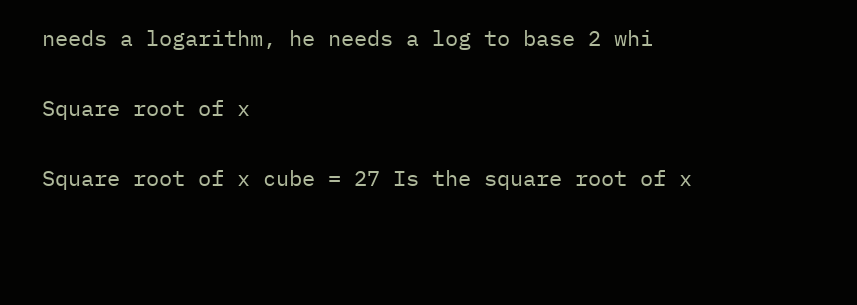needs a logarithm, he needs a log to base 2 whi

Square root of x

Square root of x cube = 27 Is the square root of x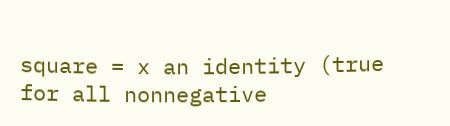square = x an identity (true for all nonnegative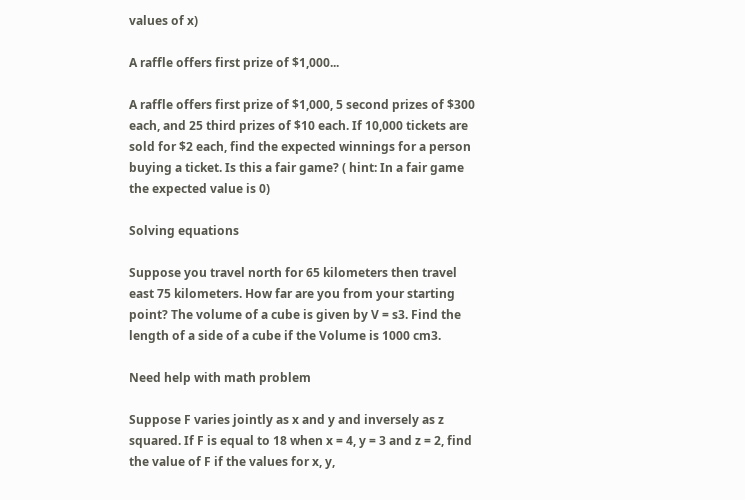values of x)

A raffle offers first prize of $1,000...

A raffle offers first prize of $1,000, 5 second prizes of $300 each, and 25 third prizes of $10 each. If 10,000 tickets are sold for $2 each, find the expected winnings for a person buying a ticket. Is this a fair game? ( hint: In a fair game the expected value is 0)

Solving equations

Suppose you travel north for 65 kilometers then travel east 75 kilometers. How far are you from your starting point? The volume of a cube is given by V = s3. Find the length of a side of a cube if the Volume is 1000 cm3.

Need help with math problem

Suppose F varies jointly as x and y and inversely as z squared. If F is equal to 18 when x = 4, y = 3 and z = 2, find the value of F if the values for x, y,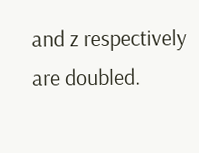and z respectively are doubled.